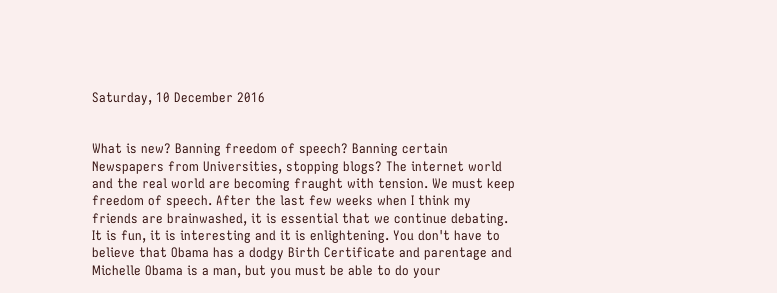Saturday, 10 December 2016


What is new? Banning freedom of speech? Banning certain Newspapers from Universities, stopping blogs? The internet world and the real world are becoming fraught with tension. We must keep freedom of speech. After the last few weeks when I think my friends are brainwashed, it is essential that we continue debating. It is fun, it is interesting and it is enlightening. You don't have to believe that Obama has a dodgy Birth Certificate and parentage and Michelle Obama is a man, but you must be able to do your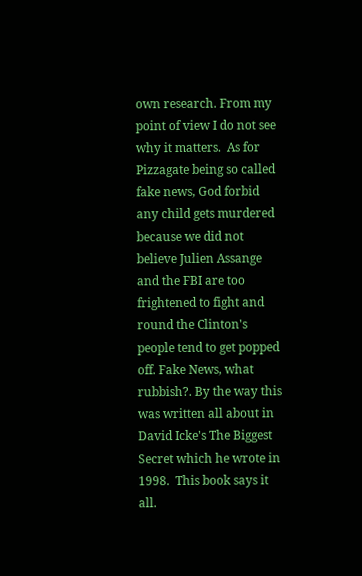own research. From my point of view I do not see why it matters.  As for Pizzagate being so called  fake news, God forbid any child gets murdered because we did not believe Julien Assange and the FBI are too frightened to fight and round the Clinton's people tend to get popped off. Fake News, what rubbish?. By the way this was written all about in David Icke's The Biggest Secret which he wrote in 1998.  This book says it all.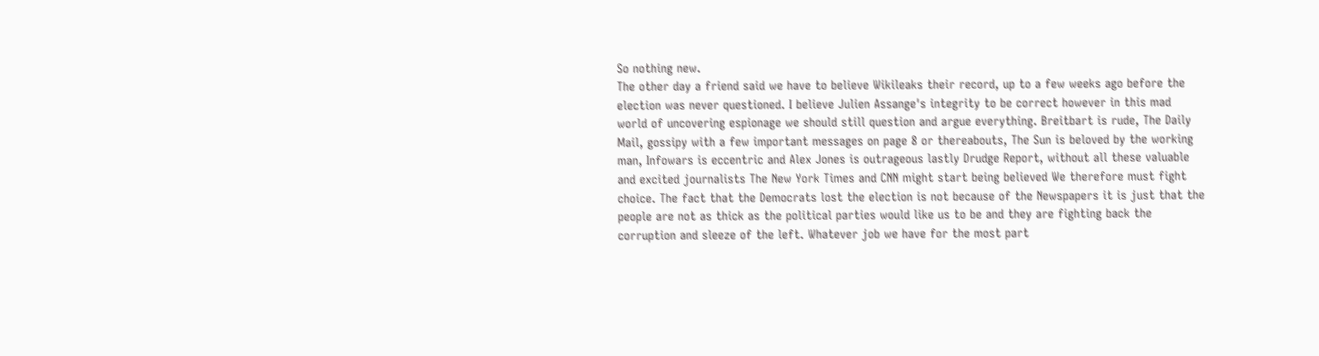So nothing new.
The other day a friend said we have to believe Wikileaks their record, up to a few weeks ago before the election was never questioned. I believe Julien Assange's integrity to be correct however in this mad world of uncovering espionage we should still question and argue everything. Breitbart is rude, The Daily Mail, gossipy with a few important messages on page 8 or thereabouts, The Sun is beloved by the working man, Infowars is eccentric and Alex Jones is outrageous lastly Drudge Report, without all these valuable and excited journalists The New York Times and CNN might start being believed We therefore must fight choice. The fact that the Democrats lost the election is not because of the Newspapers it is just that the people are not as thick as the political parties would like us to be and they are fighting back the corruption and sleeze of the left. Whatever job we have for the most part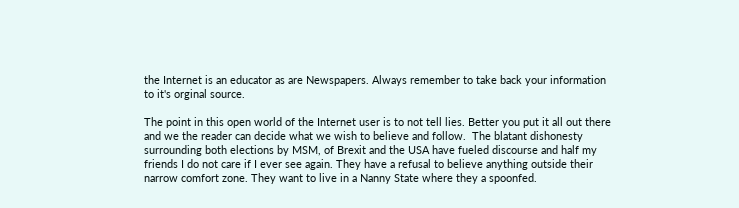the Internet is an educator as are Newspapers. Always remember to take back your information to it's orginal source.

The point in this open world of the Internet user is to not tell lies. Better you put it all out there and we the reader can decide what we wish to believe and follow.  The blatant dishonesty surrounding both elections by MSM, of Brexit and the USA have fueled discourse and half my friends I do not care if I ever see again. They have a refusal to believe anything outside their narrow comfort zone. They want to live in a Nanny State where they a spoonfed.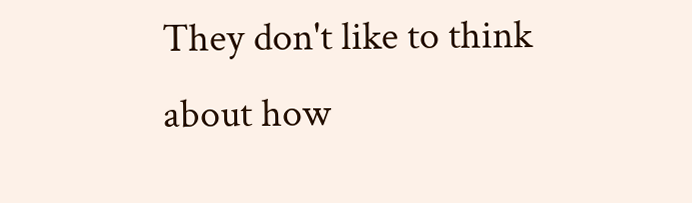They don't like to think about how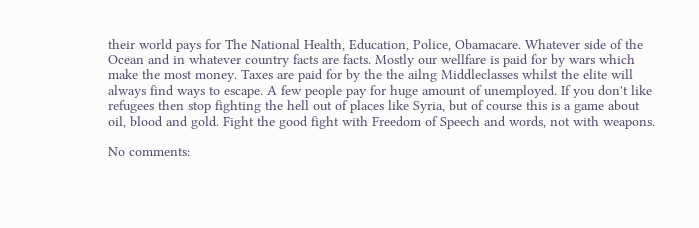their world pays for The National Health, Education, Police, Obamacare. Whatever side of the Ocean and in whatever country facts are facts. Mostly our wellfare is paid for by wars which make the most money. Taxes are paid for by the the ailng Middleclasses whilst the elite will always find ways to escape. A few people pay for huge amount of unemployed. If you don't like refugees then stop fighting the hell out of places like Syria, but of course this is a game about oil, blood and gold. Fight the good fight with Freedom of Speech and words, not with weapons.

No comments: